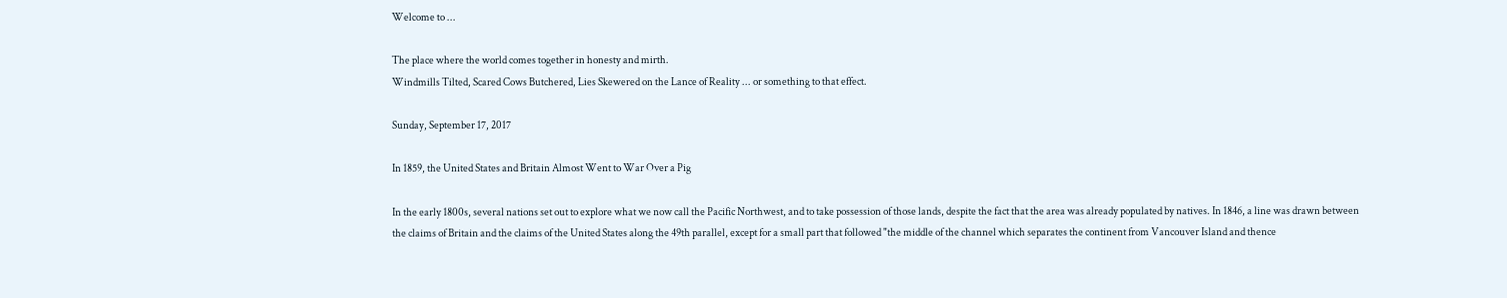Welcome to ...

The place where the world comes together in honesty and mirth.
Windmills Tilted, Scared Cows Butchered, Lies Skewered on the Lance of Reality ... or something to that effect.

Sunday, September 17, 2017

In 1859, the United States and Britain Almost Went to War Over a Pig

In the early 1800s, several nations set out to explore what we now call the Pacific Northwest, and to take possession of those lands, despite the fact that the area was already populated by natives. In 1846, a line was drawn between the claims of Britain and the claims of the United States along the 49th parallel, except for a small part that followed "the middle of the channel which separates the continent from Vancouver Island and thence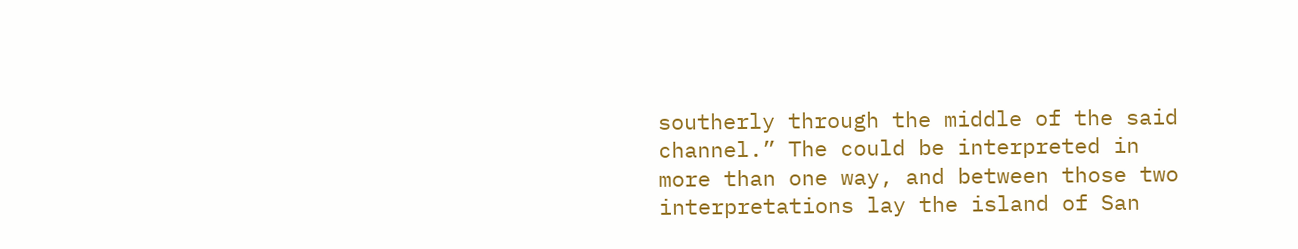southerly through the middle of the said channel.” The could be interpreted in more than one way, and between those two interpretations lay the island of San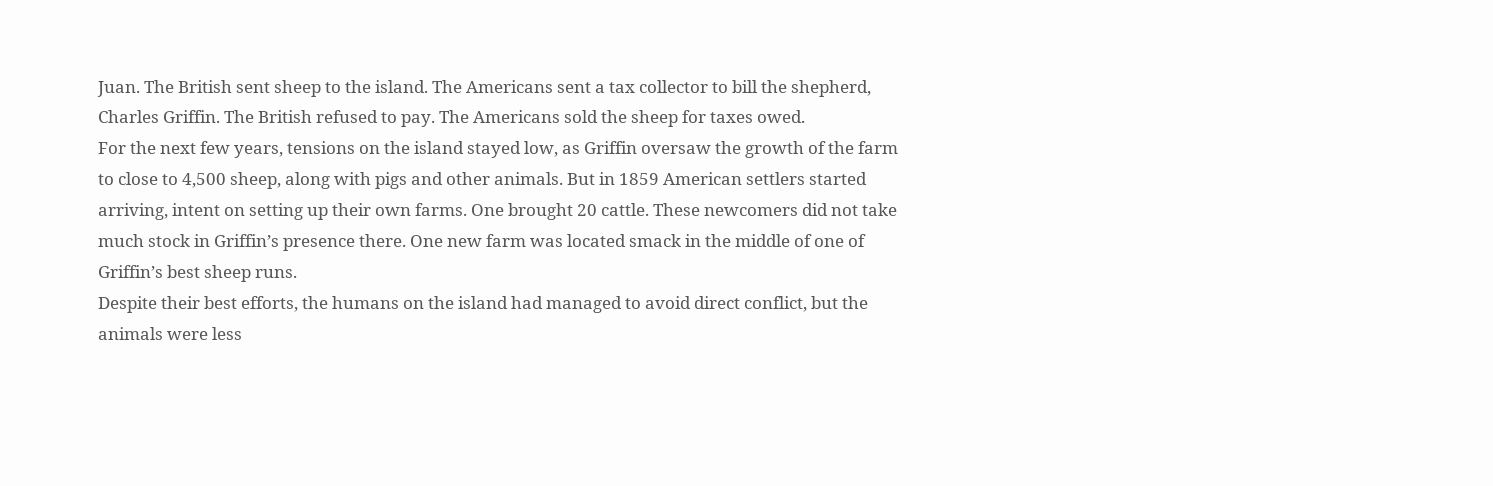Juan. The British sent sheep to the island. The Americans sent a tax collector to bill the shepherd, Charles Griffin. The British refused to pay. The Americans sold the sheep for taxes owed.
For the next few years, tensions on the island stayed low, as Griffin oversaw the growth of the farm to close to 4,500 sheep, along with pigs and other animals. But in 1859 American settlers started arriving, intent on setting up their own farms. One brought 20 cattle. These newcomers did not take much stock in Griffin’s presence there. One new farm was located smack in the middle of one of Griffin’s best sheep runs.
Despite their best efforts, the humans on the island had managed to avoid direct conflict, but the animals were less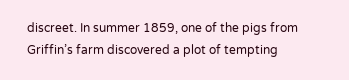discreet. In summer 1859, one of the pigs from Griffin’s farm discovered a plot of tempting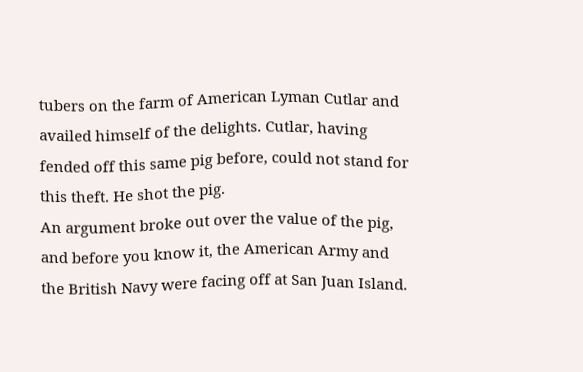tubers on the farm of American Lyman Cutlar and availed himself of the delights. Cutlar, having fended off this same pig before, could not stand for this theft. He shot the pig.
An argument broke out over the value of the pig, and before you know it, the American Army and the British Navy were facing off at San Juan Island.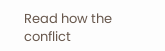Read how the conflict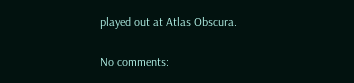played out at Atlas Obscura.

No comments: